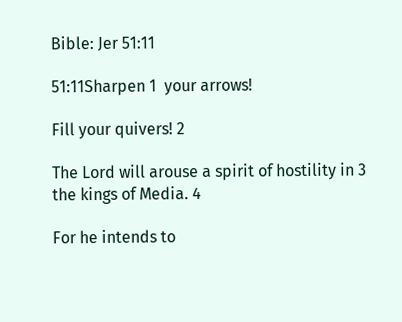Bible: Jer 51:11

51:11Sharpen 1  your arrows!

Fill your quivers! 2

The Lord will arouse a spirit of hostility in 3  the kings of Media. 4

For he intends to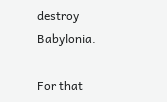destroy Babylonia.

For that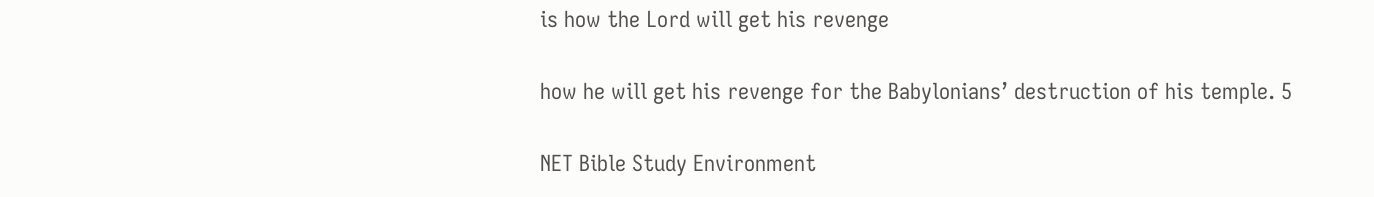is how the Lord will get his revenge

how he will get his revenge for the Babylonians’ destruction of his temple. 5

NET Bible Study Environment